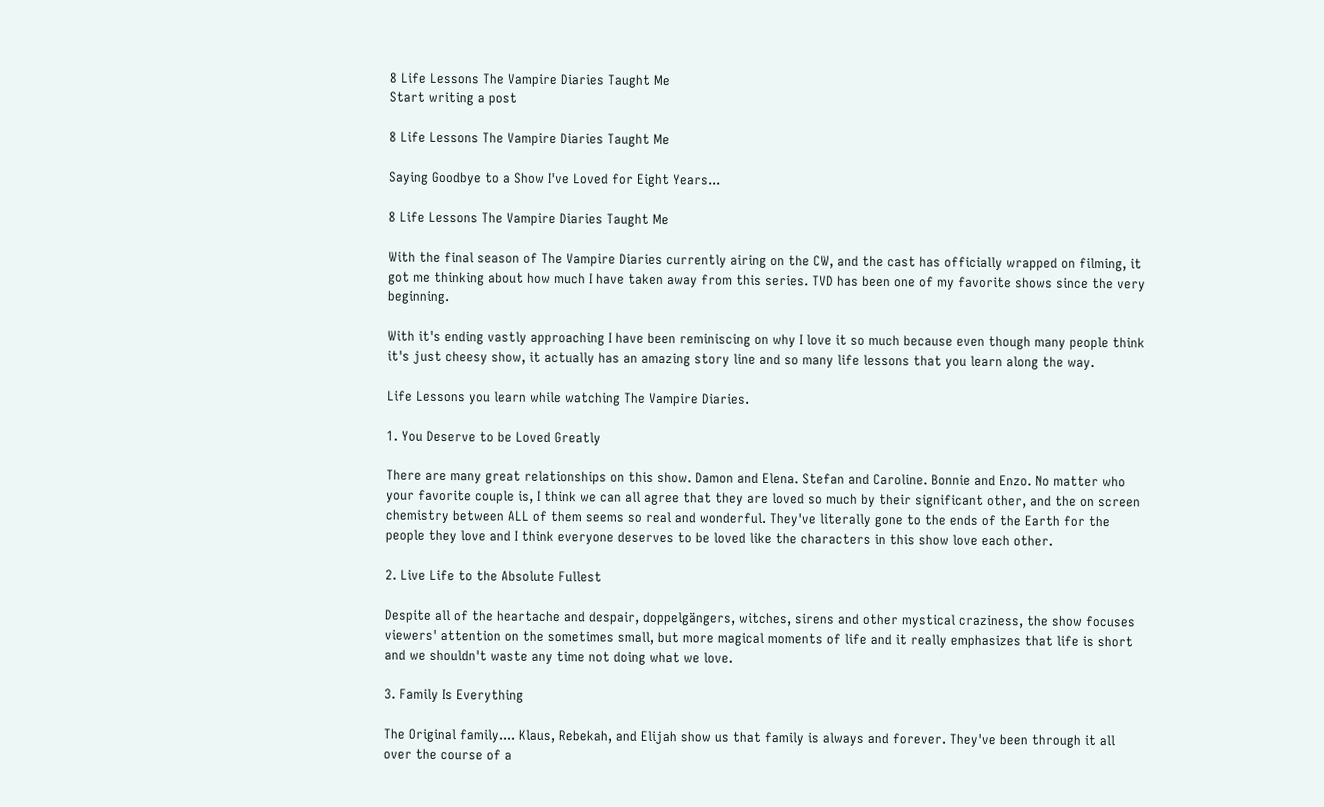8 Life Lessons The Vampire Diaries Taught Me
Start writing a post

8 Life Lessons The Vampire Diaries Taught Me

Saying Goodbye to a Show I've Loved for Eight Years...

8 Life Lessons The Vampire Diaries Taught Me

With the final season of The Vampire Diaries currently airing on the CW, and the cast has officially wrapped on filming, it got me thinking about how much I have taken away from this series. TVD has been one of my favorite shows since the very beginning.

With it's ending vastly approaching I have been reminiscing on why I love it so much because even though many people think it's just cheesy show, it actually has an amazing story line and so many life lessons that you learn along the way.

Life Lessons you learn while watching The Vampire Diaries.

1. You Deserve to be Loved Greatly

There are many great relationships on this show. Damon and Elena. Stefan and Caroline. Bonnie and Enzo. No matter who your favorite couple is, I think we can all agree that they are loved so much by their significant other, and the on screen chemistry between ALL of them seems so real and wonderful. They've literally gone to the ends of the Earth for the people they love and I think everyone deserves to be loved like the characters in this show love each other.

2. Live Life to the Absolute Fullest

Despite all of the heartache and despair, doppelgängers, witches, sirens and other mystical craziness, the show focuses viewers' attention on the sometimes small, but more magical moments of life and it really emphasizes that life is short and we shouldn't waste any time not doing what we love.

3. Family Is Everything

The Original family.... Klaus, Rebekah, and Elijah show us that family is always and forever. They've been through it all over the course of a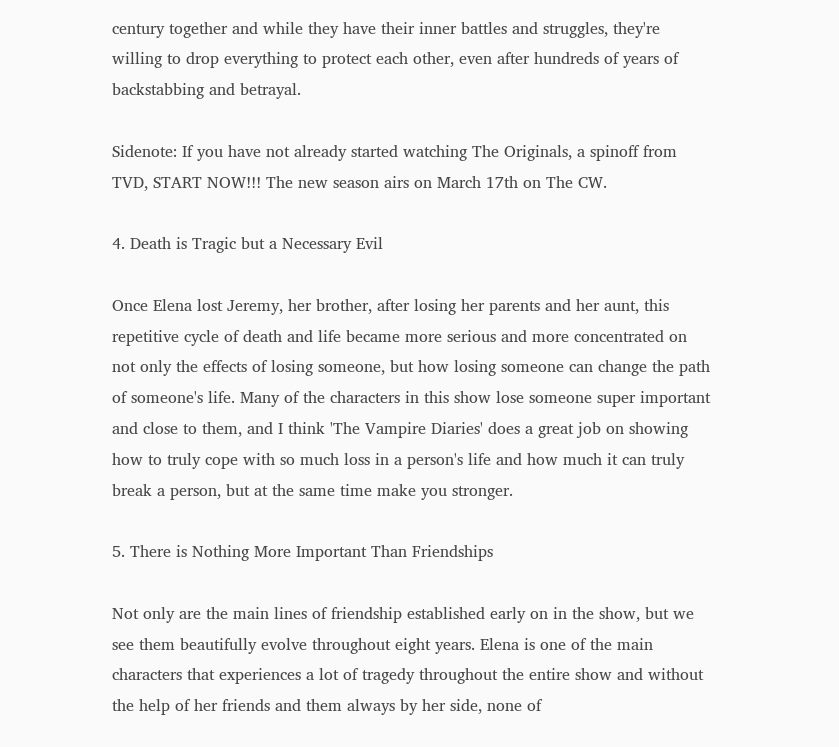century together and while they have their inner battles and struggles, they're willing to drop everything to protect each other, even after hundreds of years of backstabbing and betrayal.

Sidenote: If you have not already started watching The Originals, a spinoff from TVD, START NOW!!! The new season airs on March 17th on The CW.

4. Death is Tragic but a Necessary Evil

Once Elena lost Jeremy, her brother, after losing her parents and her aunt, this repetitive cycle of death and life became more serious and more concentrated on not only the effects of losing someone, but how losing someone can change the path of someone's life. Many of the characters in this show lose someone super important and close to them, and I think 'The Vampire Diaries' does a great job on showing how to truly cope with so much loss in a person's life and how much it can truly break a person, but at the same time make you stronger.

5. There is Nothing More Important Than Friendships

Not only are the main lines of friendship established early on in the show, but we see them beautifully evolve throughout eight years. Elena is one of the main characters that experiences a lot of tragedy throughout the entire show and without the help of her friends and them always by her side, none of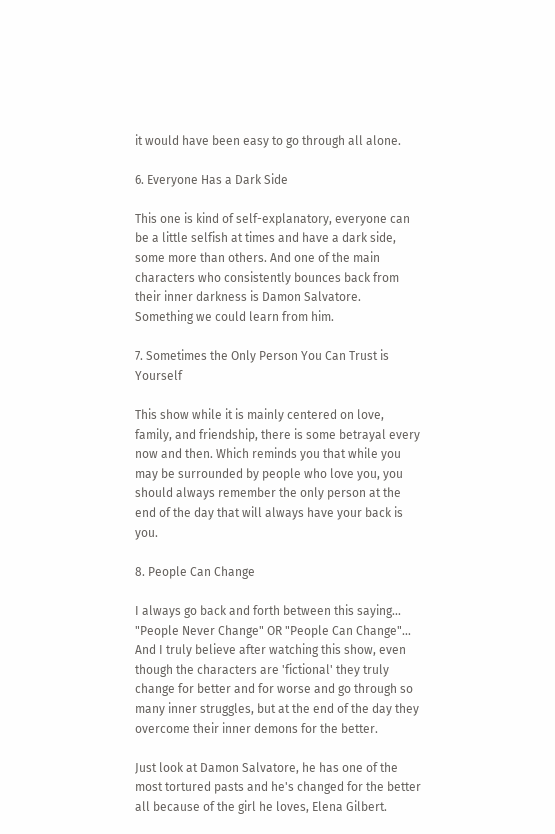it would have been easy to go through all alone.

6. Everyone Has a Dark Side

This one is kind of self-explanatory, everyone can be a little selfish at times and have a dark side, some more than others. And one of the main characters who consistently bounces back from their inner darkness is Damon Salvatore. Something we could learn from him.

7. Sometimes the Only Person You Can Trust is Yourself

This show while it is mainly centered on love, family, and friendship, there is some betrayal every now and then. Which reminds you that while you may be surrounded by people who love you, you should always remember the only person at the end of the day that will always have your back is you.

8. People Can Change

I always go back and forth between this saying... "People Never Change" OR "People Can Change"... And I truly believe after watching this show, even though the characters are 'fictional' they truly change for better and for worse and go through so many inner struggles, but at the end of the day they overcome their inner demons for the better.

Just look at Damon Salvatore, he has one of the most tortured pasts and he's changed for the better all because of the girl he loves, Elena Gilbert.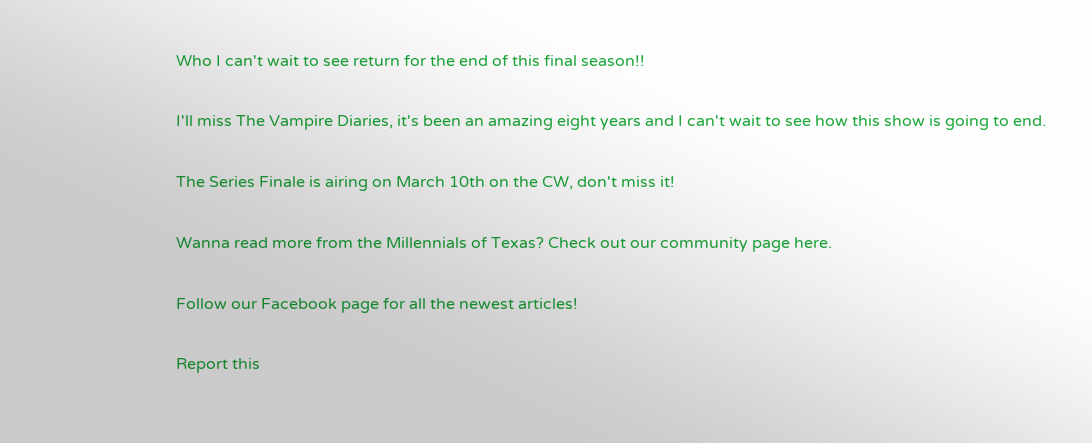Who I can't wait to see return for the end of this final season!!

I'll miss The Vampire Diaries, it's been an amazing eight years and I can't wait to see how this show is going to end.

The Series Finale is airing on March 10th on the CW, don't miss it!

Wanna read more from the Millennials of Texas? Check out our community page here.

Follow our Facebook page for all the newest articles!

Report this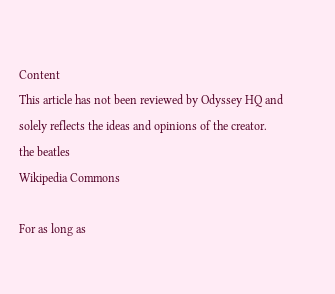Content
This article has not been reviewed by Odyssey HQ and solely reflects the ideas and opinions of the creator.
the beatles
Wikipedia Commons

For as long as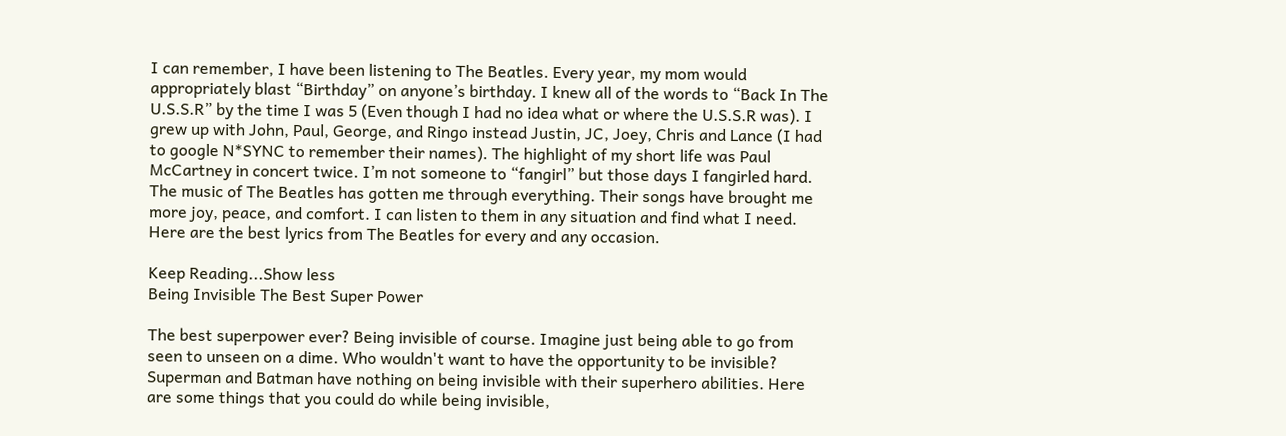I can remember, I have been listening to The Beatles. Every year, my mom would appropriately blast “Birthday” on anyone’s birthday. I knew all of the words to “Back In The U.S.S.R” by the time I was 5 (Even though I had no idea what or where the U.S.S.R was). I grew up with John, Paul, George, and Ringo instead Justin, JC, Joey, Chris and Lance (I had to google N*SYNC to remember their names). The highlight of my short life was Paul McCartney in concert twice. I’m not someone to “fangirl” but those days I fangirled hard. The music of The Beatles has gotten me through everything. Their songs have brought me more joy, peace, and comfort. I can listen to them in any situation and find what I need. Here are the best lyrics from The Beatles for every and any occasion.

Keep Reading...Show less
Being Invisible The Best Super Power

The best superpower ever? Being invisible of course. Imagine just being able to go from seen to unseen on a dime. Who wouldn't want to have the opportunity to be invisible? Superman and Batman have nothing on being invisible with their superhero abilities. Here are some things that you could do while being invisible,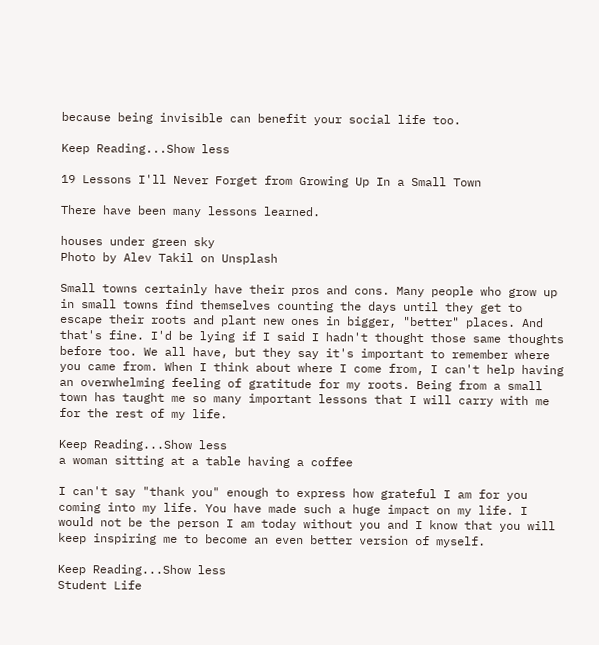because being invisible can benefit your social life too.

Keep Reading...Show less

19 Lessons I'll Never Forget from Growing Up In a Small Town

There have been many lessons learned.

houses under green sky
Photo by Alev Takil on Unsplash

Small towns certainly have their pros and cons. Many people who grow up in small towns find themselves counting the days until they get to escape their roots and plant new ones in bigger, "better" places. And that's fine. I'd be lying if I said I hadn't thought those same thoughts before too. We all have, but they say it's important to remember where you came from. When I think about where I come from, I can't help having an overwhelming feeling of gratitude for my roots. Being from a small town has taught me so many important lessons that I will carry with me for the rest of my life.

Keep Reading...Show less
a woman sitting at a table having a coffee

I can't say "thank you" enough to express how grateful I am for you coming into my life. You have made such a huge impact on my life. I would not be the person I am today without you and I know that you will keep inspiring me to become an even better version of myself.

Keep Reading...Show less
Student Life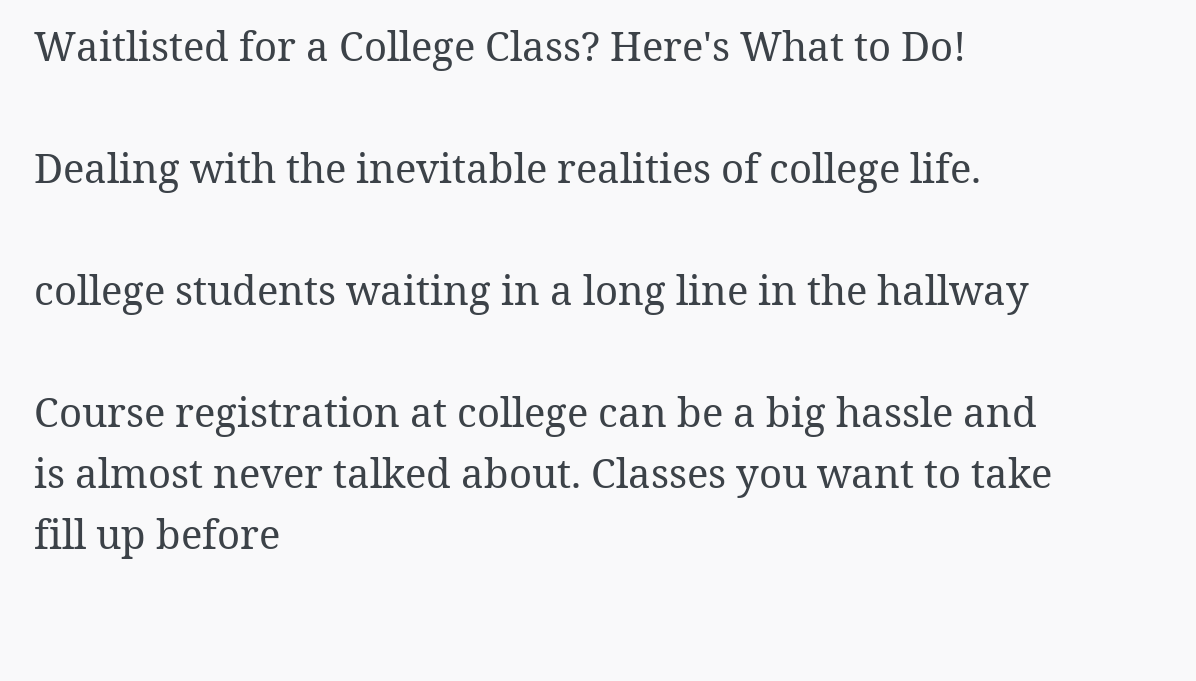Waitlisted for a College Class? Here's What to Do!

Dealing with the inevitable realities of college life.

college students waiting in a long line in the hallway

Course registration at college can be a big hassle and is almost never talked about. Classes you want to take fill up before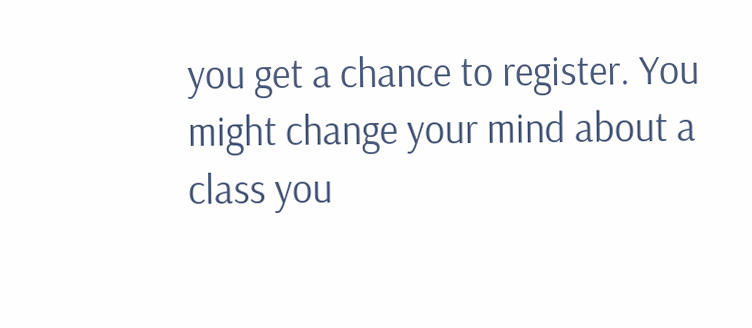you get a chance to register. You might change your mind about a class you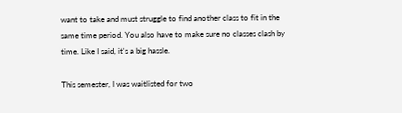want to take and must struggle to find another class to fit in the same time period. You also have to make sure no classes clash by time. Like I said, it's a big hassle.

This semester, I was waitlisted for two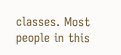classes. Most people in this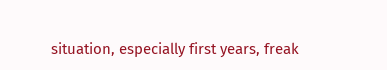situation, especially first years, freak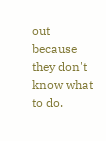out because they don't know what to do.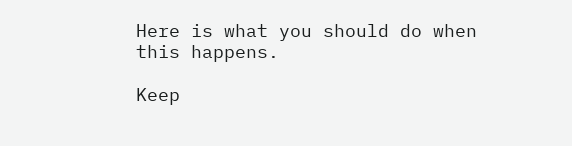Here is what you should do when this happens.

Keep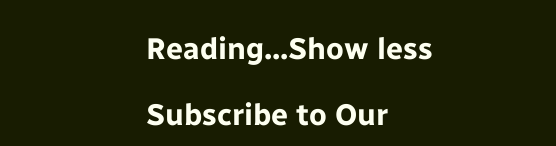Reading...Show less

Subscribe to Our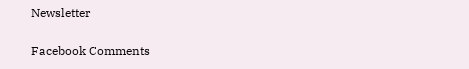Newsletter

Facebook Comments